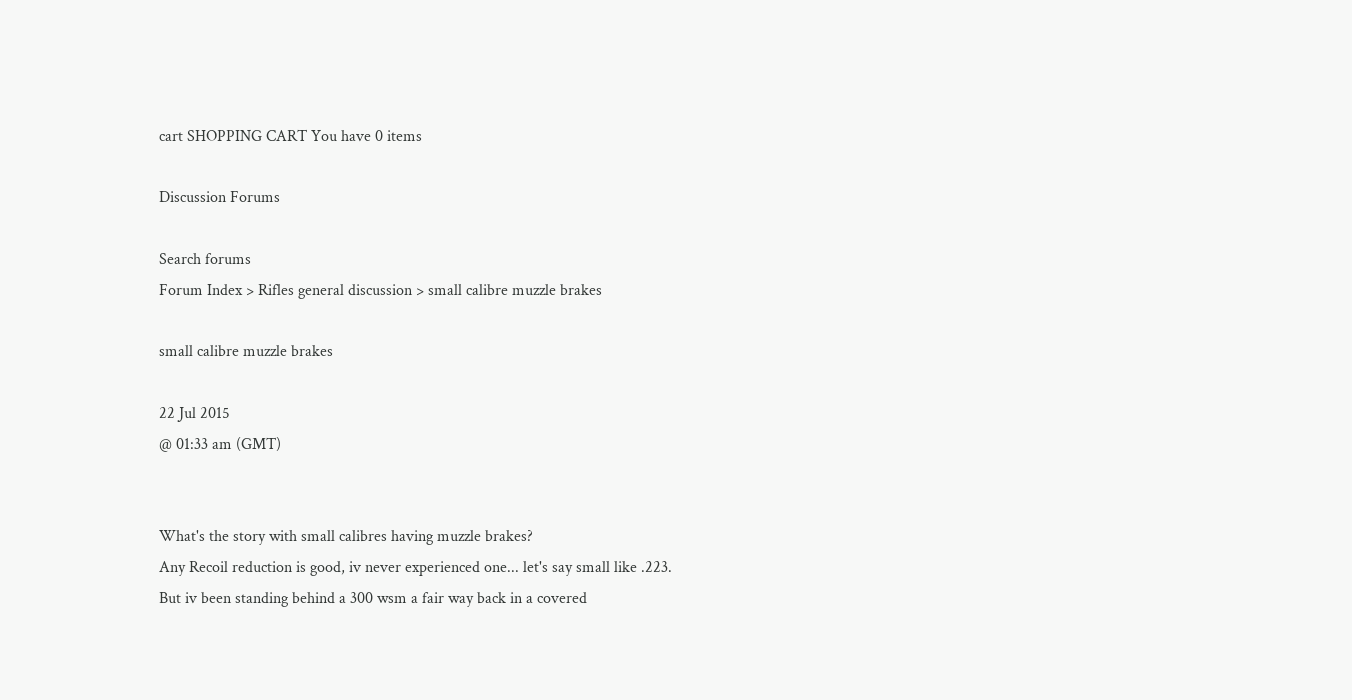cart SHOPPING CART You have 0 items

Discussion Forums

Search forums
Forum Index > Rifles general discussion > small calibre muzzle brakes

small calibre muzzle brakes

22 Jul 2015
@ 01:33 am (GMT)


What's the story with small calibres having muzzle brakes?
Any Recoil reduction is good, iv never experienced one... let's say small like .223.
But iv been standing behind a 300 wsm a fair way back in a covered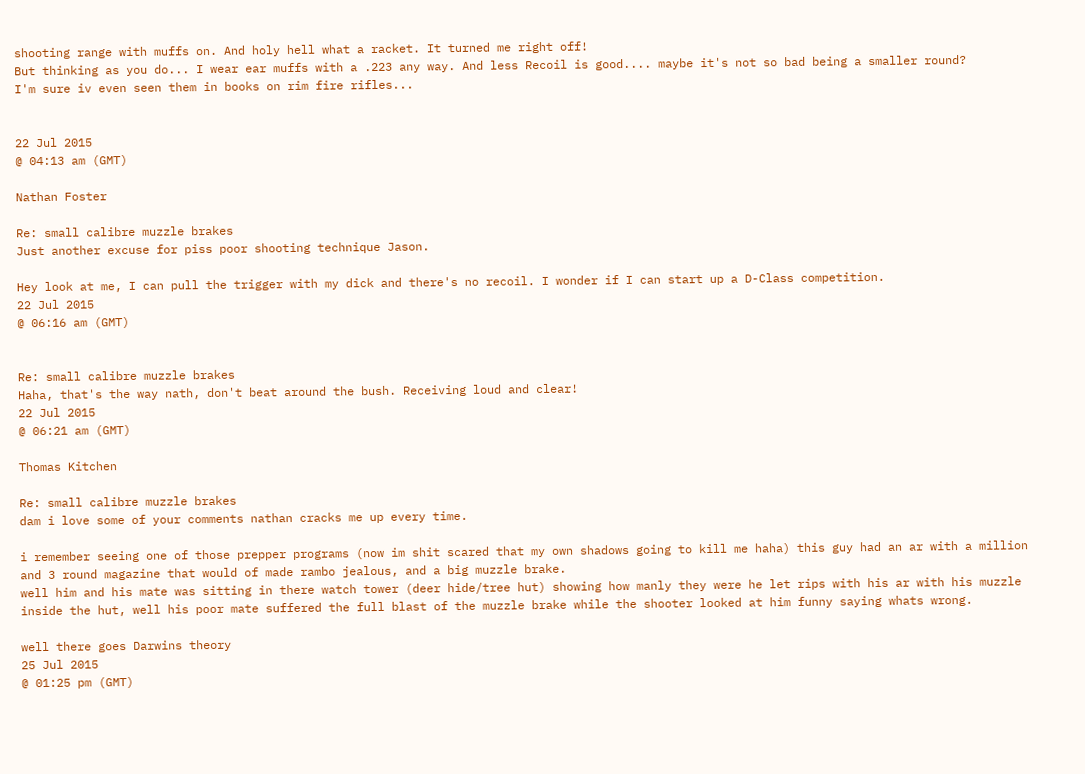shooting range with muffs on. And holy hell what a racket. It turned me right off!
But thinking as you do... I wear ear muffs with a .223 any way. And less Recoil is good.... maybe it's not so bad being a smaller round?
I'm sure iv even seen them in books on rim fire rifles...


22 Jul 2015
@ 04:13 am (GMT)

Nathan Foster

Re: small calibre muzzle brakes
Just another excuse for piss poor shooting technique Jason.

Hey look at me, I can pull the trigger with my dick and there's no recoil. I wonder if I can start up a D-Class competition.
22 Jul 2015
@ 06:16 am (GMT)


Re: small calibre muzzle brakes
Haha, that's the way nath, don't beat around the bush. Receiving loud and clear!
22 Jul 2015
@ 06:21 am (GMT)

Thomas Kitchen

Re: small calibre muzzle brakes
dam i love some of your comments nathan cracks me up every time.

i remember seeing one of those prepper programs (now im shit scared that my own shadows going to kill me haha) this guy had an ar with a million and 3 round magazine that would of made rambo jealous, and a big muzzle brake.
well him and his mate was sitting in there watch tower (deer hide/tree hut) showing how manly they were he let rips with his ar with his muzzle inside the hut, well his poor mate suffered the full blast of the muzzle brake while the shooter looked at him funny saying whats wrong.

well there goes Darwins theory
25 Jul 2015
@ 01:25 pm (GMT)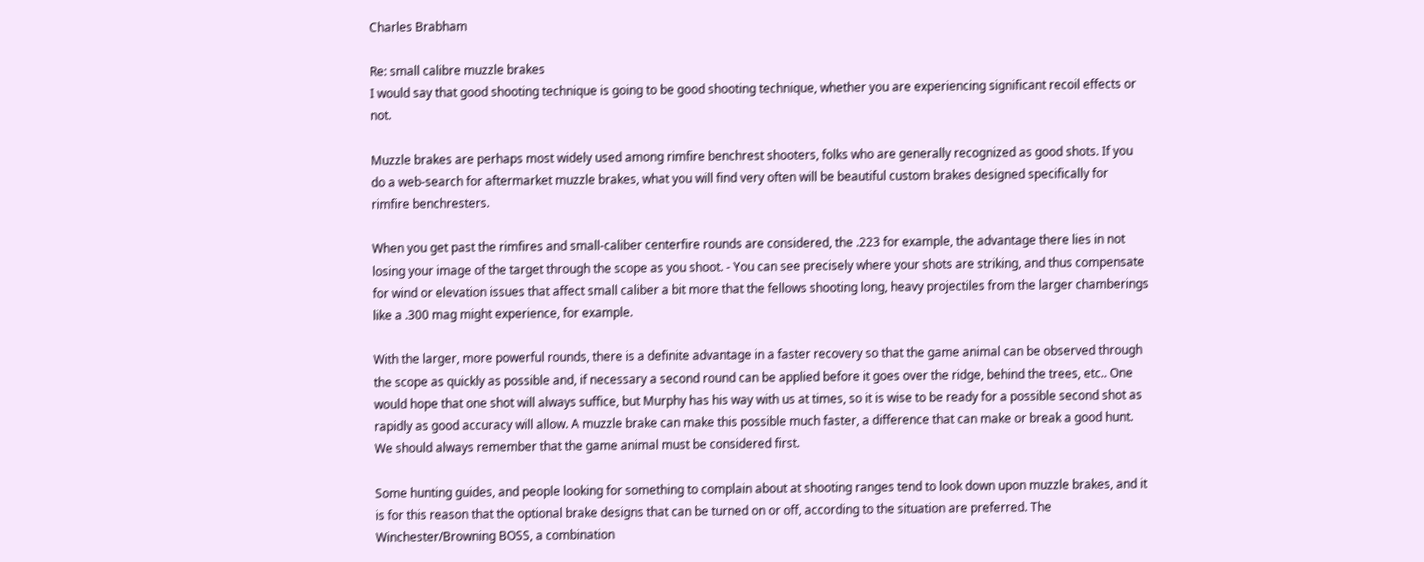Charles Brabham

Re: small calibre muzzle brakes
I would say that good shooting technique is going to be good shooting technique, whether you are experiencing significant recoil effects or not.

Muzzle brakes are perhaps most widely used among rimfire benchrest shooters, folks who are generally recognized as good shots. If you do a web-search for aftermarket muzzle brakes, what you will find very often will be beautiful custom brakes designed specifically for rimfire benchresters.

When you get past the rimfires and small-caliber centerfire rounds are considered, the .223 for example, the advantage there lies in not losing your image of the target through the scope as you shoot. - You can see precisely where your shots are striking, and thus compensate for wind or elevation issues that affect small caliber a bit more that the fellows shooting long, heavy projectiles from the larger chamberings like a .300 mag might experience, for example.

With the larger, more powerful rounds, there is a definite advantage in a faster recovery so that the game animal can be observed through the scope as quickly as possible and, if necessary a second round can be applied before it goes over the ridge, behind the trees, etc.. One would hope that one shot will always suffice, but Murphy has his way with us at times, so it is wise to be ready for a possible second shot as rapidly as good accuracy will allow. A muzzle brake can make this possible much faster, a difference that can make or break a good hunt. We should always remember that the game animal must be considered first.

Some hunting guides, and people looking for something to complain about at shooting ranges tend to look down upon muzzle brakes, and it is for this reason that the optional brake designs that can be turned on or off, according to the situation are preferred. The Winchester/Browning BOSS, a combination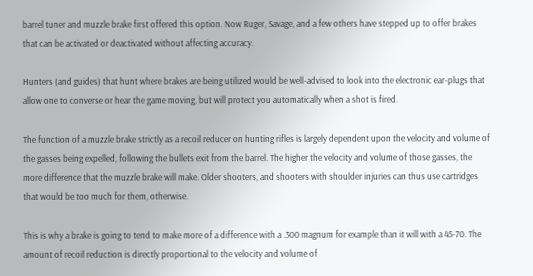barrel tuner and muzzle brake first offered this option. Now Ruger, Savage, and a few others have stepped up to offer brakes that can be activated or deactivated without affecting accuracy.

Hunters (and guides) that hunt where brakes are being utilized would be well-advised to look into the electronic ear-plugs that allow one to converse or hear the game moving, but will protect you automatically when a shot is fired.

The function of a muzzle brake strictly as a recoil reducer on hunting rifles is largely dependent upon the velocity and volume of the gasses being expelled, following the bullets exit from the barrel. The higher the velocity and volume of those gasses, the more difference that the muzzle brake will make. Older shooters, and shooters with shoulder injuries can thus use cartridges that would be too much for them, otherwise.

This is why a brake is going to tend to make more of a difference with a .300 magnum for example than it will with a 45-70. The amount of recoil reduction is directly proportional to the velocity and volume of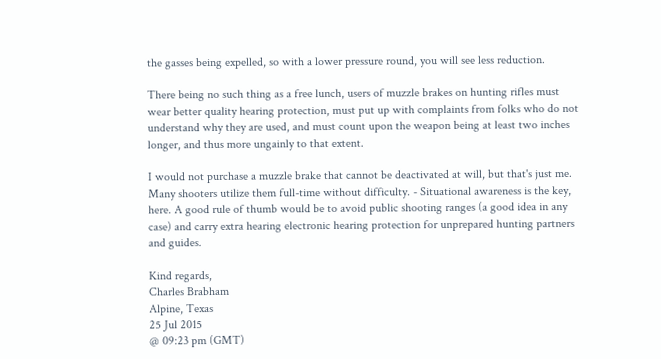the gasses being expelled, so with a lower pressure round, you will see less reduction.

There being no such thing as a free lunch, users of muzzle brakes on hunting rifles must wear better quality hearing protection, must put up with complaints from folks who do not understand why they are used, and must count upon the weapon being at least two inches longer, and thus more ungainly to that extent.

I would not purchase a muzzle brake that cannot be deactivated at will, but that's just me. Many shooters utilize them full-time without difficulty. - Situational awareness is the key, here. A good rule of thumb would be to avoid public shooting ranges (a good idea in any case) and carry extra hearing electronic hearing protection for unprepared hunting partners and guides.

Kind regards,
Charles Brabham
Alpine, Texas
25 Jul 2015
@ 09:23 pm (GMT)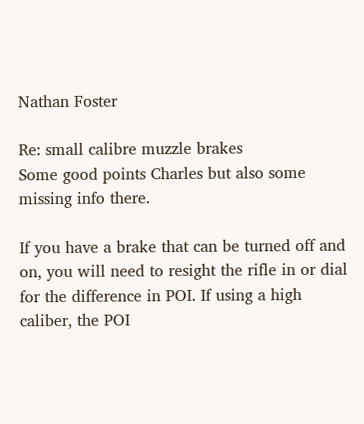Nathan Foster

Re: small calibre muzzle brakes
Some good points Charles but also some missing info there.

If you have a brake that can be turned off and on, you will need to resight the rifle in or dial for the difference in POI. If using a high caliber, the POI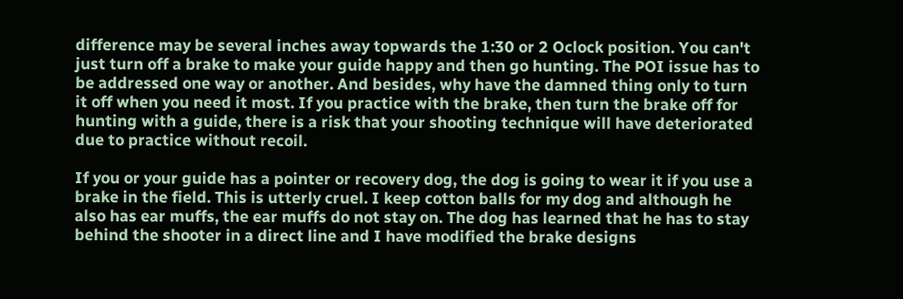difference may be several inches away topwards the 1:30 or 2 Oclock position. You can't just turn off a brake to make your guide happy and then go hunting. The POI issue has to be addressed one way or another. And besides, why have the damned thing only to turn it off when you need it most. If you practice with the brake, then turn the brake off for hunting with a guide, there is a risk that your shooting technique will have deteriorated due to practice without recoil.

If you or your guide has a pointer or recovery dog, the dog is going to wear it if you use a brake in the field. This is utterly cruel. I keep cotton balls for my dog and although he also has ear muffs, the ear muffs do not stay on. The dog has learned that he has to stay behind the shooter in a direct line and I have modified the brake designs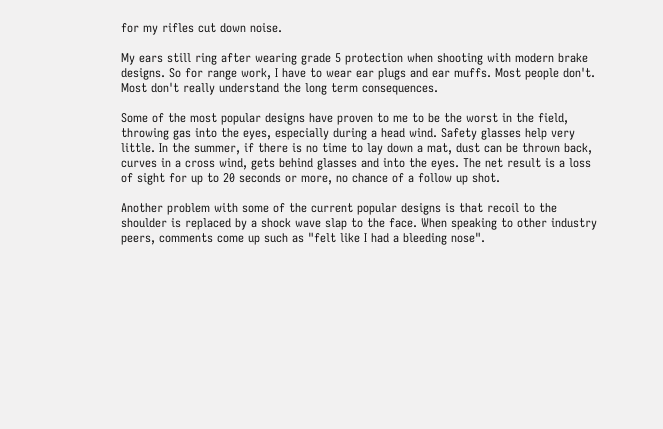for my rifles cut down noise.

My ears still ring after wearing grade 5 protection when shooting with modern brake designs. So for range work, I have to wear ear plugs and ear muffs. Most people don't. Most don't really understand the long term consequences.

Some of the most popular designs have proven to me to be the worst in the field, throwing gas into the eyes, especially during a head wind. Safety glasses help very little. In the summer, if there is no time to lay down a mat, dust can be thrown back, curves in a cross wind, gets behind glasses and into the eyes. The net result is a loss of sight for up to 20 seconds or more, no chance of a follow up shot.

Another problem with some of the current popular designs is that recoil to the shoulder is replaced by a shock wave slap to the face. When speaking to other industry peers, comments come up such as "felt like I had a bleeding nose".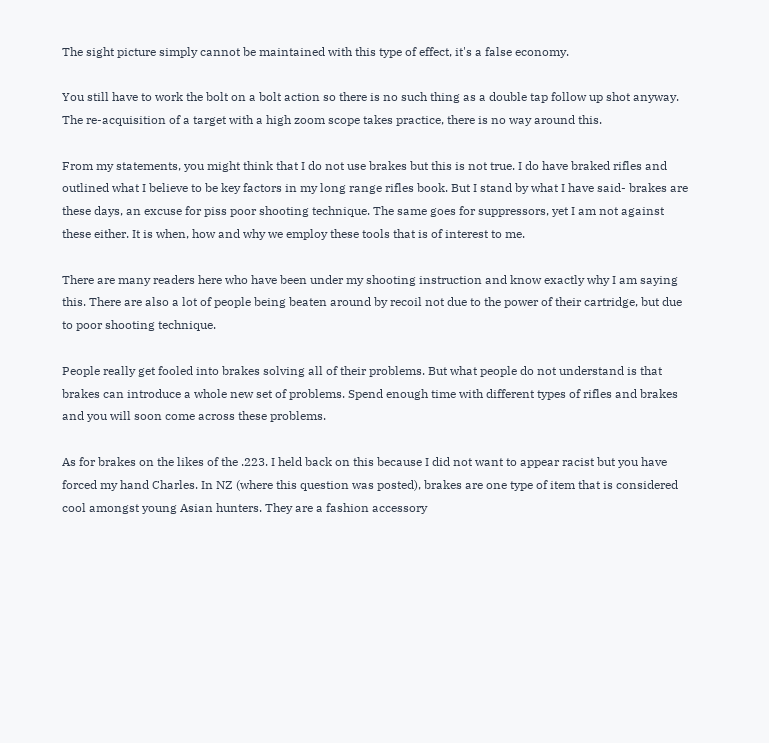The sight picture simply cannot be maintained with this type of effect, it's a false economy.

You still have to work the bolt on a bolt action so there is no such thing as a double tap follow up shot anyway. The re-acquisition of a target with a high zoom scope takes practice, there is no way around this.

From my statements, you might think that I do not use brakes but this is not true. I do have braked rifles and outlined what I believe to be key factors in my long range rifles book. But I stand by what I have said- brakes are these days, an excuse for piss poor shooting technique. The same goes for suppressors, yet I am not against these either. It is when, how and why we employ these tools that is of interest to me.

There are many readers here who have been under my shooting instruction and know exactly why I am saying this. There are also a lot of people being beaten around by recoil not due to the power of their cartridge, but due to poor shooting technique.

People really get fooled into brakes solving all of their problems. But what people do not understand is that brakes can introduce a whole new set of problems. Spend enough time with different types of rifles and brakes and you will soon come across these problems.

As for brakes on the likes of the .223. I held back on this because I did not want to appear racist but you have forced my hand Charles. In NZ (where this question was posted), brakes are one type of item that is considered cool amongst young Asian hunters. They are a fashion accessory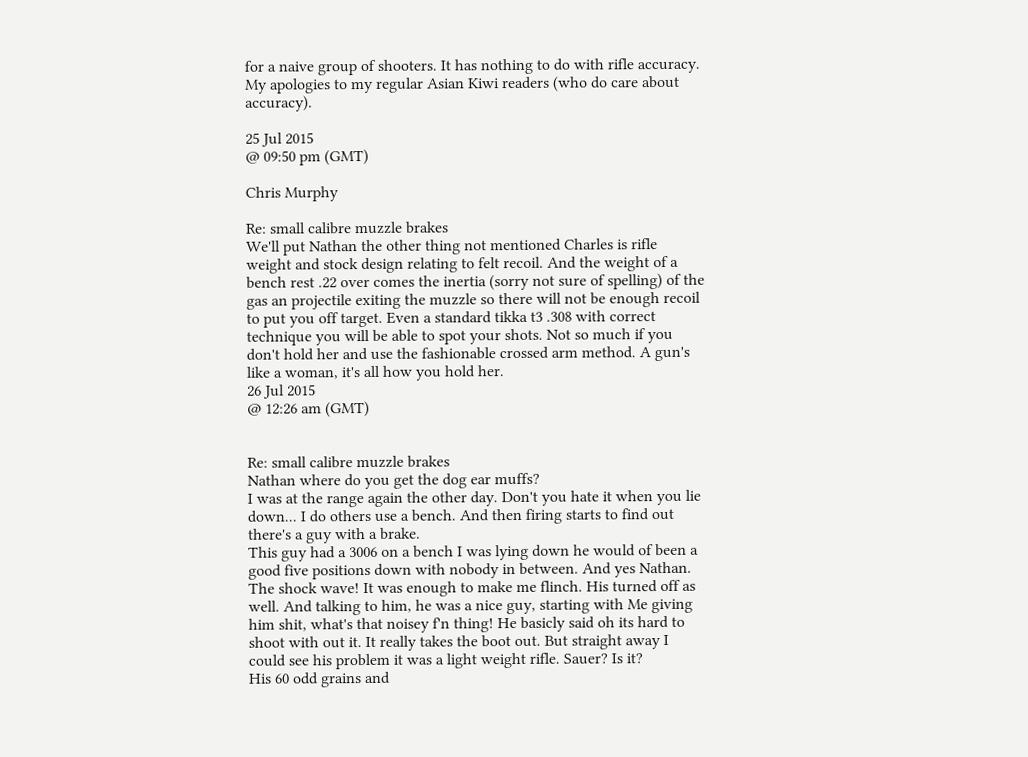for a naive group of shooters. It has nothing to do with rifle accuracy. My apologies to my regular Asian Kiwi readers (who do care about accuracy).

25 Jul 2015
@ 09:50 pm (GMT)

Chris Murphy

Re: small calibre muzzle brakes
We'll put Nathan the other thing not mentioned Charles is rifle weight and stock design relating to felt recoil. And the weight of a bench rest .22 over comes the inertia (sorry not sure of spelling) of the gas an projectile exiting the muzzle so there will not be enough recoil to put you off target. Even a standard tikka t3 .308 with correct technique you will be able to spot your shots. Not so much if you don't hold her and use the fashionable crossed arm method. A gun's like a woman, it's all how you hold her.
26 Jul 2015
@ 12:26 am (GMT)


Re: small calibre muzzle brakes
Nathan where do you get the dog ear muffs?
I was at the range again the other day. Don't you hate it when you lie down... I do others use a bench. And then firing starts to find out there's a guy with a brake.
This guy had a 3006 on a bench I was lying down he would of been a good five positions down with nobody in between. And yes Nathan. The shock wave! It was enough to make me flinch. His turned off as well. And talking to him, he was a nice guy, starting with Me giving him shit, what's that noisey f'n thing! He basicly said oh its hard to shoot with out it. It really takes the boot out. But straight away I could see his problem it was a light weight rifle. Sauer? Is it?
His 60 odd grains and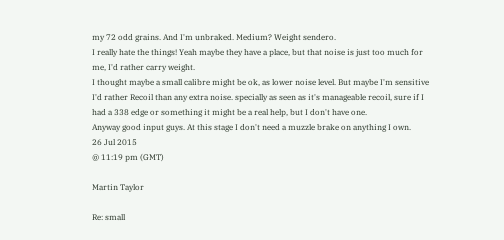my 72 odd grains. And I'm unbraked. Medium? Weight sendero.
I really hate the things! Yeah maybe they have a place, but that noise is just too much for me, I'd rather carry weight.
I thought maybe a small calibre might be ok, as lower noise level. But maybe I'm sensitive I'd rather Recoil than any extra noise. specially as seen as it's manageable recoil, sure if I had a 338 edge or something it might be a real help, but I don't have one.
Anyway good input guys. At this stage I don't need a muzzle brake on anything I own.
26 Jul 2015
@ 11:19 pm (GMT)

Martin Taylor

Re: small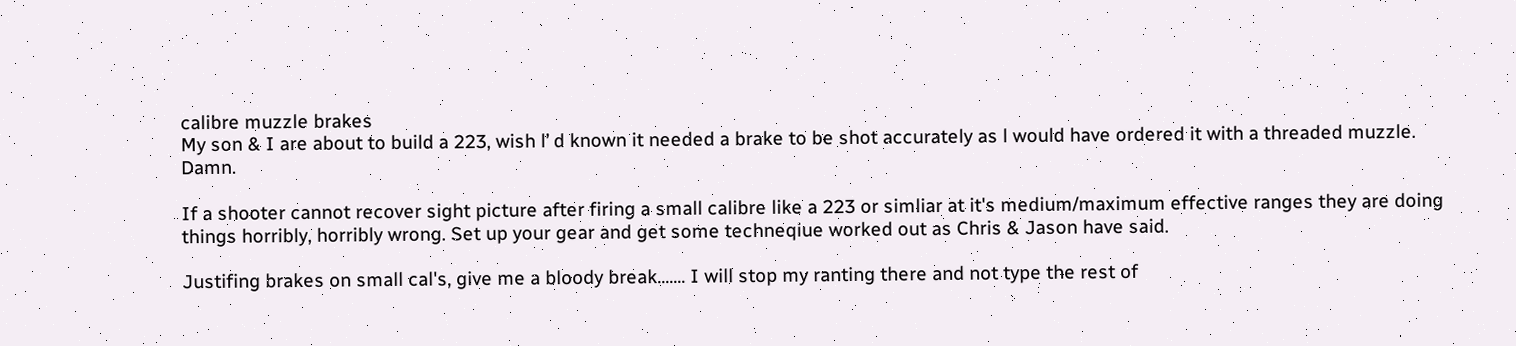calibre muzzle brakes
My son & I are about to build a 223, wish l’ d known it needed a brake to be shot accurately as l would have ordered it with a threaded muzzle. Damn.

If a shooter cannot recover sight picture after firing a small calibre like a 223 or simliar at it's medium/maximum effective ranges they are doing things horribly, horribly wrong. Set up your gear and get some techneqiue worked out as Chris & Jason have said.

Justifing brakes on small cal's, give me a bloody break....... I will stop my ranting there and not type the rest of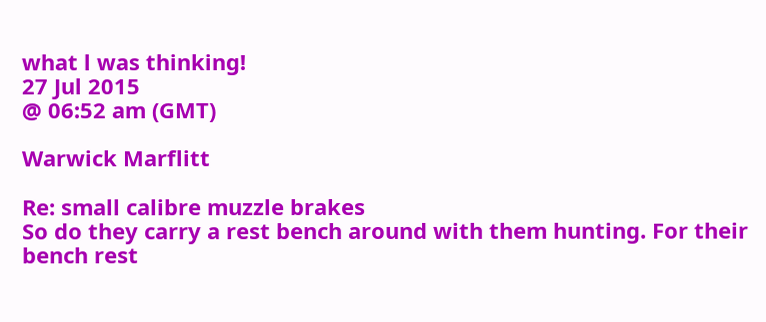what l was thinking!
27 Jul 2015
@ 06:52 am (GMT)

Warwick Marflitt

Re: small calibre muzzle brakes
So do they carry a rest bench around with them hunting. For their bench rest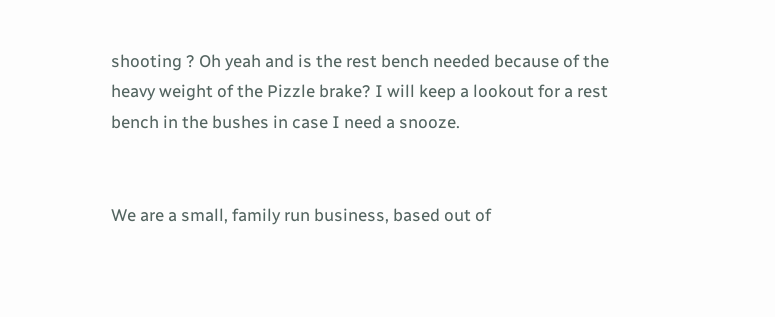shooting ? Oh yeah and is the rest bench needed because of the heavy weight of the Pizzle brake? I will keep a lookout for a rest bench in the bushes in case I need a snooze.


We are a small, family run business, based out of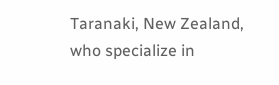Taranaki, New Zealand, who specialize in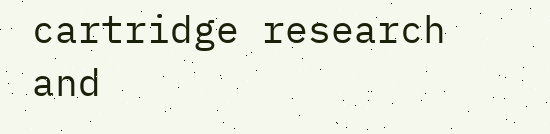cartridge research and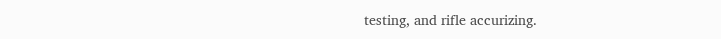testing, and rifle accurizing.